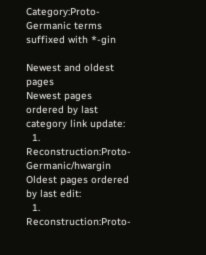Category:Proto-Germanic terms suffixed with *-gin

Newest and oldest pages
Newest pages ordered by last category link update:
  1. Reconstruction:Proto-Germanic/hwargin
Oldest pages ordered by last edit:
  1. Reconstruction:Proto-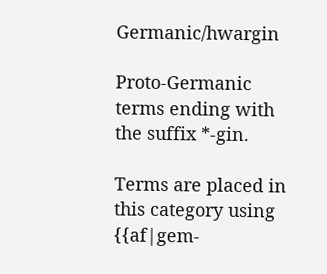Germanic/hwargin

Proto-Germanic terms ending with the suffix *-gin.

Terms are placed in this category using {{af|gem-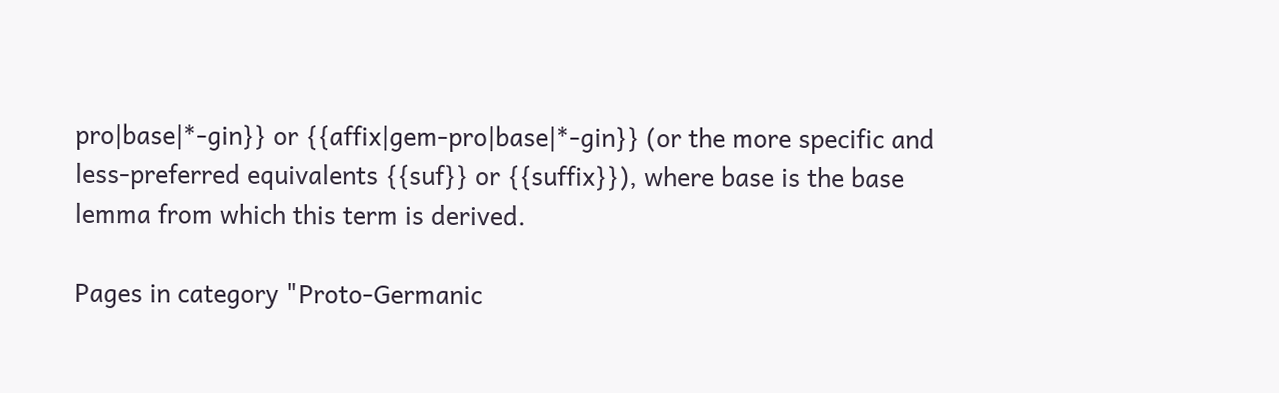pro|base|*-gin}} or {{affix|gem-pro|base|*-gin}} (or the more specific and less-preferred equivalents {{suf}} or {{suffix}}), where base is the base lemma from which this term is derived.

Pages in category "Proto-Germanic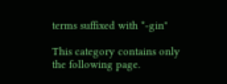terms suffixed with *-gin"

This category contains only the following page.